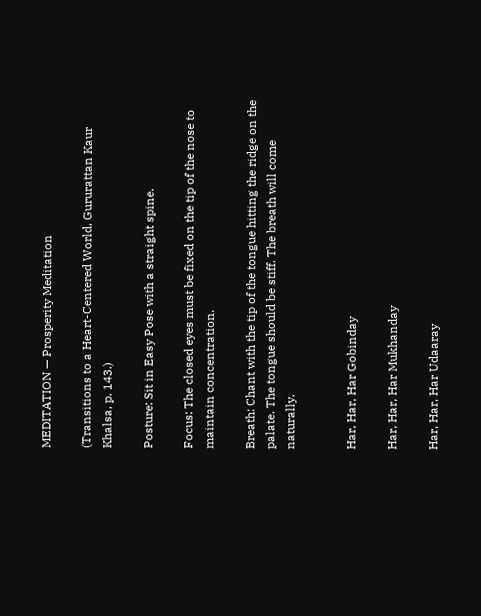MEDITATION — Prosperity Meditation

(Transitions to a Heart-Centered World, Gururattan Kaur Khalsa, p. 143.)

Posture: Sit in Easy Pose with a straight spine.

Focus: The closed eyes must be fixed on the tip of the nose to maintain concentration.

Breath: Chant with the tip of the tongue hitting the ridge on the palate. The tongue should be stiff. The breath will come naturally.


Har, Har, Har Gobinday

Har, Har, Har Mukhanday

Har, Har, Har Udaaray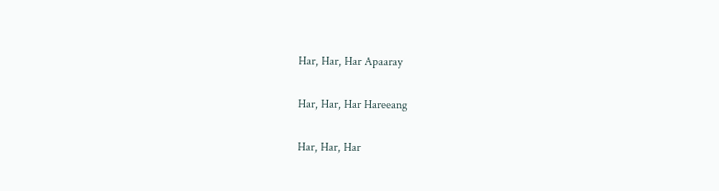Har, Har, Har Apaaray

Har, Har, Har Hareeang

Har, Har, Har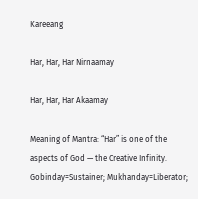Kareeang

Har, Har, Har Nirnaamay

Har, Har, Har Akaamay

Meaning of Mantra: “Har” is one of the aspects of God — the Creative Infinity. Gobinday=Sustainer; Mukhanday=Liberator;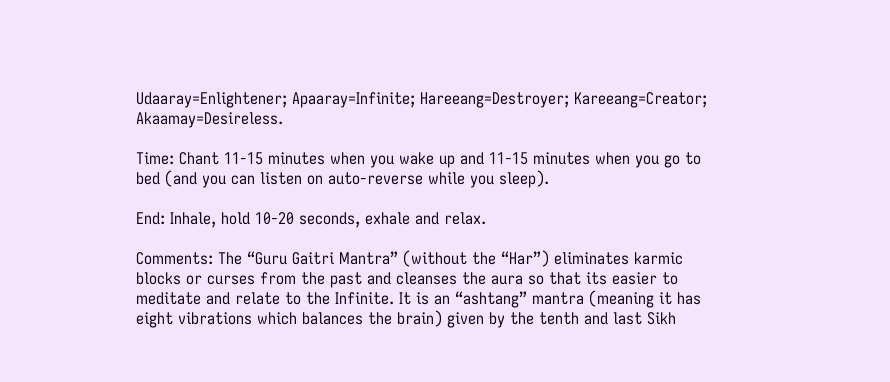Udaaray=Enlightener; Apaaray=Infinite; Hareeang=Destroyer; Kareeang=Creator; Akaamay=Desireless.

Time: Chant 11-15 minutes when you wake up and 11-15 minutes when you go to bed (and you can listen on auto-reverse while you sleep).

End: Inhale, hold 10-20 seconds, exhale and relax.

Comments: The “Guru Gaitri Mantra” (without the “Har”) eliminates karmic blocks or curses from the past and cleanses the aura so that its easier to meditate and relate to the Infinite. It is an “ashtang” mantra (meaning it has eight vibrations which balances the brain) given by the tenth and last Sikh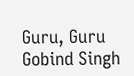Guru, Guru Gobind Singh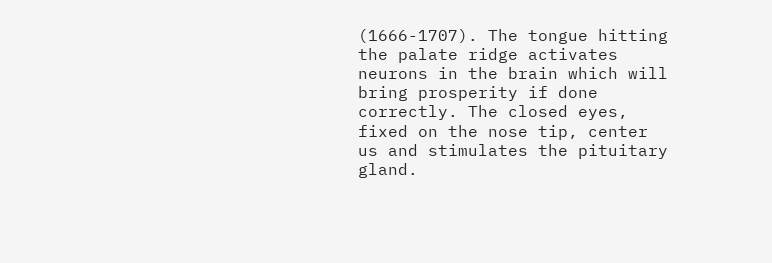(1666-1707). The tongue hitting the palate ridge activates neurons in the brain which will bring prosperity if done correctly. The closed eyes, fixed on the nose tip, center us and stimulates the pituitary gland.